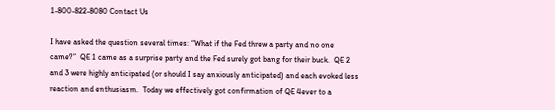1-800-822-8080 Contact Us

I have asked the question several times: “What if the Fed threw a party and no one came?”  QE 1 came as a surprise party and the Fed surely got bang for their buck.  QE 2 and 3 were highly anticipated (or should I say anxiously anticipated) and each evoked less reaction and enthusiasm.  Today we effectively got confirmation of QE 4ever to a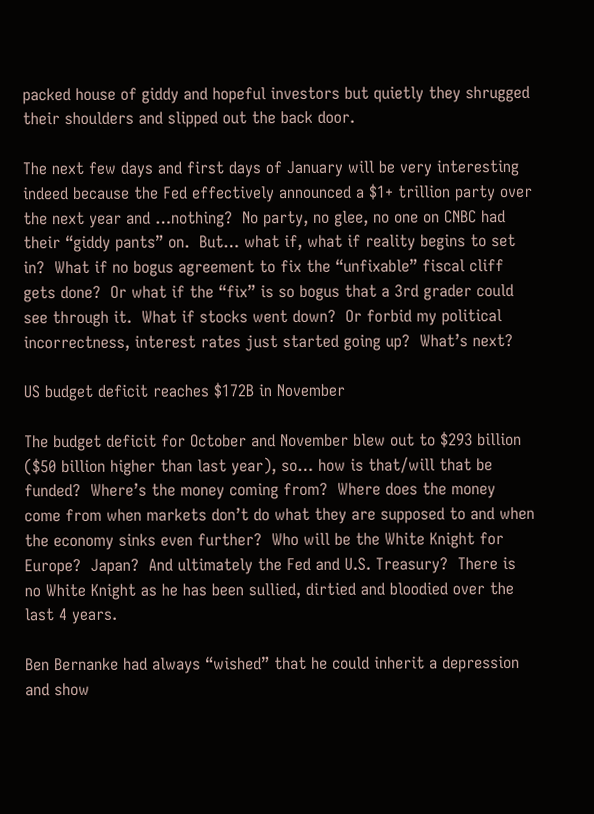packed house of giddy and hopeful investors but quietly they shrugged their shoulders and slipped out the back door.

The next few days and first days of January will be very interesting indeed because the Fed effectively announced a $1+ trillion party over the next year and …nothing?  No party, no glee, no one on CNBC had their “giddy pants” on.  But… what if, what if reality begins to set in?  What if no bogus agreement to fix the “unfixable” fiscal cliff gets done?  Or what if the “fix” is so bogus that a 3rd grader could see through it.  What if stocks went down?  Or forbid my political incorrectness, interest rates just started going up?  What’s next?

US budget deficit reaches $172B in November

The budget deficit for October and November blew out to $293 billion ($50 billion higher than last year), so… how is that/will that be funded?  Where’s the money coming from?  Where does the money come from when markets don’t do what they are supposed to and when the economy sinks even further?  Who will be the White Knight for Europe?  Japan?  And ultimately the Fed and U.S. Treasury?  There is no White Knight as he has been sullied, dirtied and bloodied over the last 4 years.

Ben Bernanke had always “wished” that he could inherit a depression and show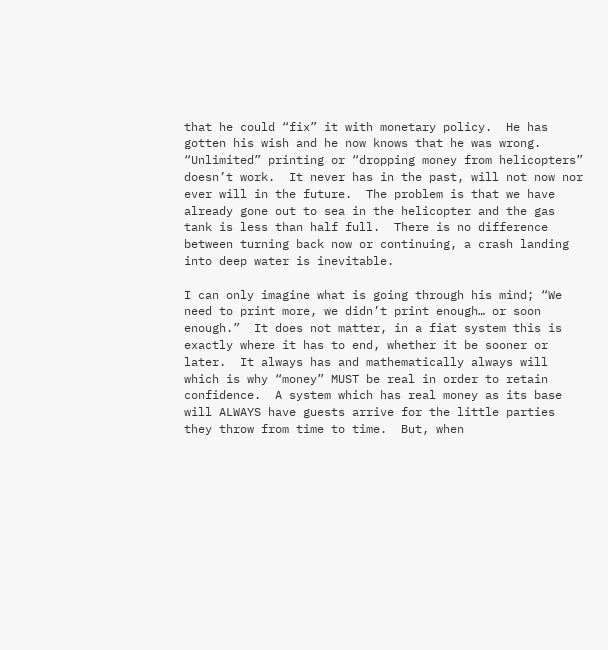that he could “fix” it with monetary policy.  He has gotten his wish and he now knows that he was wrong.  “Unlimited” printing or “dropping money from helicopters” doesn’t work.  It never has in the past, will not now nor ever will in the future.  The problem is that we have already gone out to sea in the helicopter and the gas tank is less than half full.  There is no difference between turning back now or continuing, a crash landing into deep water is inevitable.

I can only imagine what is going through his mind; “We need to print more, we didn’t print enough… or soon enough.”  It does not matter, in a fiat system this is exactly where it has to end, whether it be sooner or later.  It always has and mathematically always will which is why “money” MUST be real in order to retain confidence.  A system which has real money as its base will ALWAYS have guests arrive for the little parties they throw from time to time.  But, when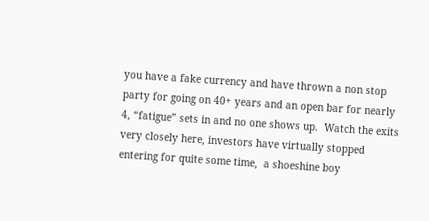you have a fake currency and have thrown a non stop party for going on 40+ years and an open bar for nearly 4, “fatigue” sets in and no one shows up.  Watch the exits very closely here, investors have virtually stopped entering for quite some time,  a shoeshine boy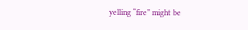yelling “fire” might be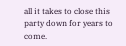all it takes to close this party down for years to come.